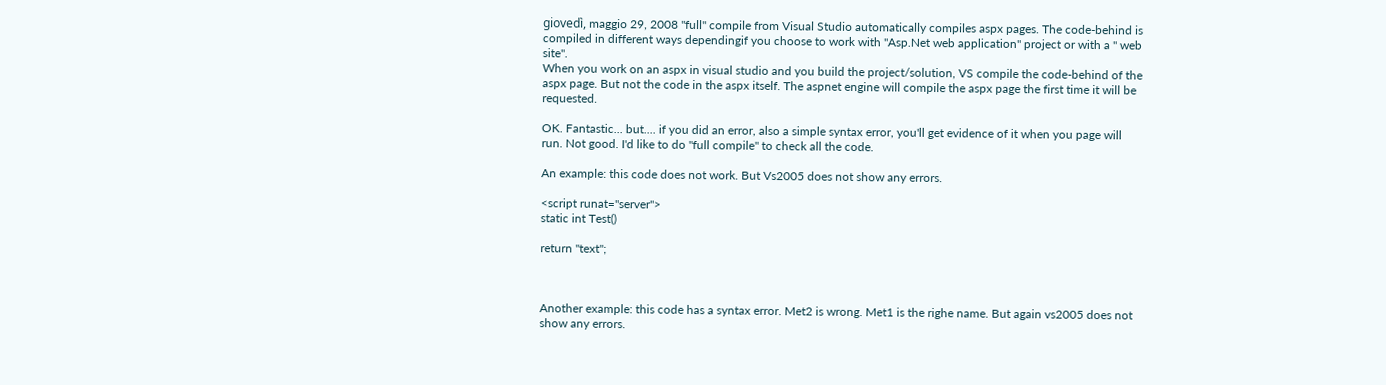giovedì, maggio 29, 2008 "full" compile from Visual Studio automatically compiles aspx pages. The code-behind is compiled in different ways dependingif you choose to work with "Asp.Net web application" project or with a " web site".
When you work on an aspx in visual studio and you build the project/solution, VS compile the code-behind of the aspx page. But not the code in the aspx itself. The aspnet engine will compile the aspx page the first time it will be requested.

OK. Fantastic... but.... if you did an error, also a simple syntax error, you'll get evidence of it when you page will run. Not good. I'd like to do "full compile" to check all the code.

An example: this code does not work. But Vs2005 does not show any errors.

<script runat="server">
static int Test()

return "text";



Another example: this code has a syntax error. Met2 is wrong. Met1 is the righe name. But again vs2005 does not show any errors.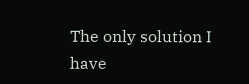The only solution I have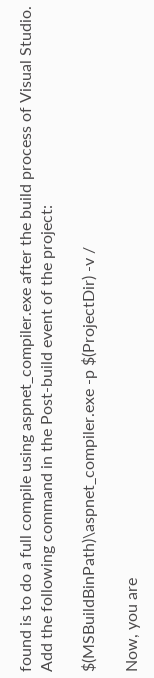found is to do a full compile using aspnet_compiler.exe after the build process of Visual Studio. Add the following command in the Post-build event of the project:

$(MSBuildBinPath)\aspnet_compiler.exe -p $(ProjectDir) -v /

Now, you are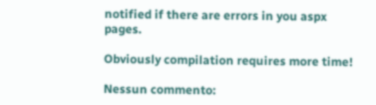notified if there are errors in you aspx pages.

Obviously compilation requires more time!

Nessun commento: